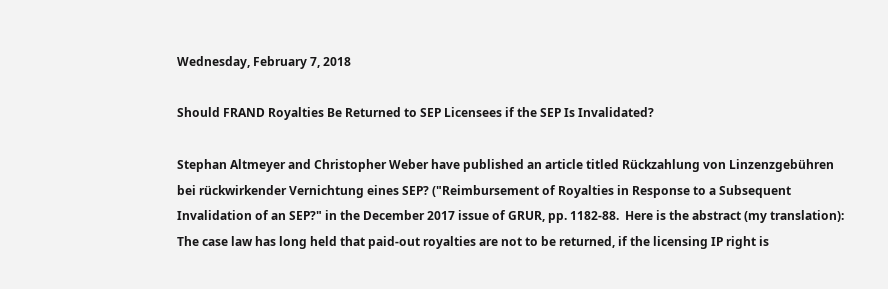Wednesday, February 7, 2018

Should FRAND Royalties Be Returned to SEP Licensees if the SEP Is Invalidated?

Stephan Altmeyer and Christopher Weber have published an article titled Rückzahlung von Linzenzgebühren bei rückwirkender Vernichtung eines SEP? ("Reimbursement of Royalties in Response to a Subsequent Invalidation of an SEP?" in the December 2017 issue of GRUR, pp. 1182-88.  Here is the abstract (my translation):
The case law has long held that paid-out royalties are not to be returned, if the licensing IP right is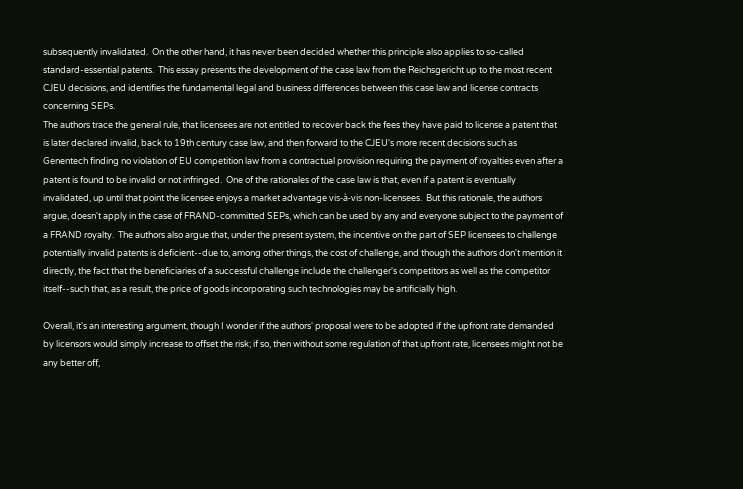subsequently invalidated.  On the other hand, it has never been decided whether this principle also applies to so-called standard-essential patents.  This essay presents the development of the case law from the Reichsgericht up to the most recent CJEU decisions, and identifies the fundamental legal and business differences between this case law and license contracts concerning SEPs.
The authors trace the general rule, that licensees are not entitled to recover back the fees they have paid to license a patent that is later declared invalid, back to 19th century case law, and then forward to the CJEU's more recent decisions such as Genentech finding no violation of EU competition law from a contractual provision requiring the payment of royalties even after a patent is found to be invalid or not infringed.  One of the rationales of the case law is that, even if a patent is eventually invalidated, up until that point the licensee enjoys a market advantage vis-à-vis non-licensees.  But this rationale, the authors argue, doesn't apply in the case of FRAND-committed SEPs, which can be used by any and everyone subject to the payment of a FRAND royalty.  The authors also argue that, under the present system, the incentive on the part of SEP licensees to challenge potentially invalid patents is deficient--due to, among other things, the cost of challenge, and though the authors don't mention it directly, the fact that the beneficiaries of a successful challenge include the challenger's competitors as well as the competitor itself--such that, as a result, the price of goods incorporating such technologies may be artificially high.

Overall, it's an interesting argument, though I wonder if the authors' proposal were to be adopted if the upfront rate demanded by licensors would simply increase to offset the risk; if so, then without some regulation of that upfront rate, licensees might not be any better off,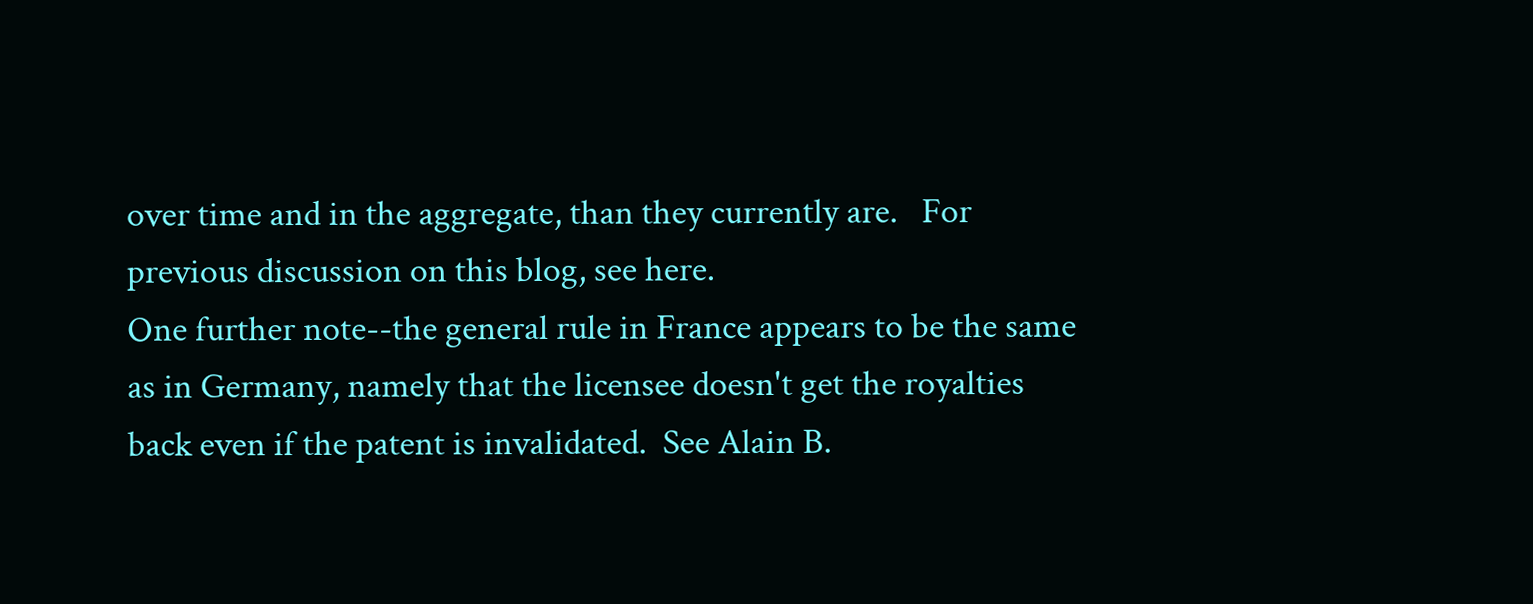over time and in the aggregate, than they currently are.   For previous discussion on this blog, see here.
One further note--the general rule in France appears to be the same as in Germany, namely that the licensee doesn't get the royalties back even if the patent is invalidated.  See Alain B.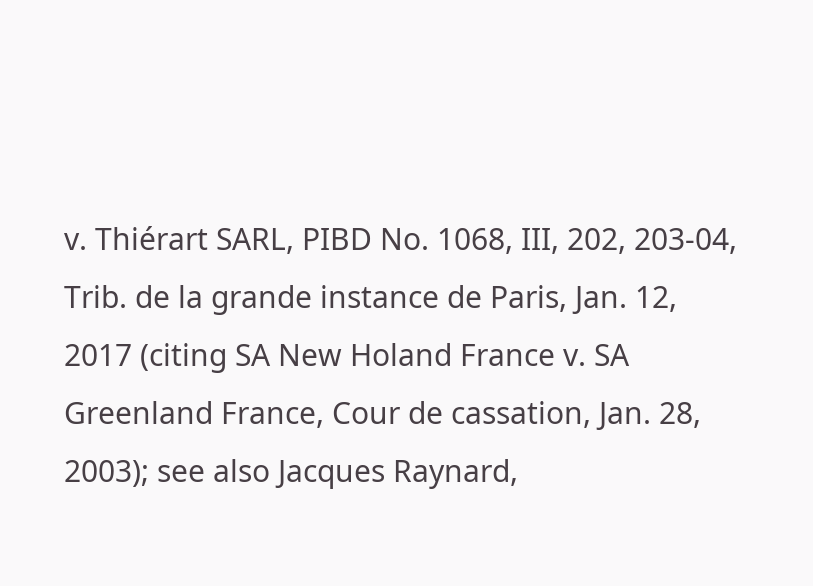v. Thiérart SARL, PIBD No. 1068, III, 202, 203-04, Trib. de la grande instance de Paris, Jan. 12, 2017 (citing SA New Holand France v. SA Greenland France, Cour de cassation, Jan. 28, 2003); see also Jacques Raynard,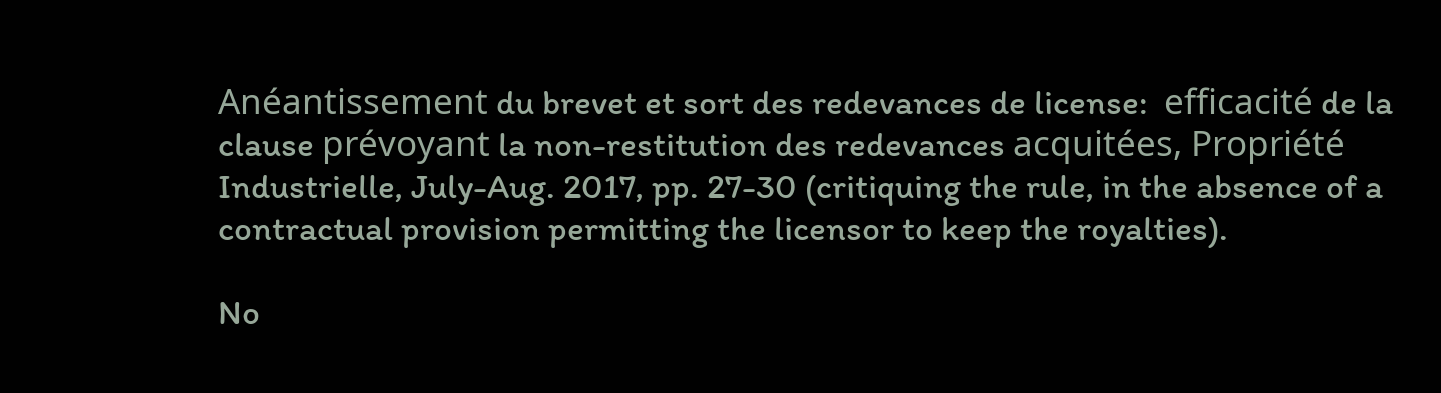Anéantissement du brevet et sort des redevances de license:  efficacité de la clause prévoyant la non-restitution des redevances acquitées, Propriété Industrielle, July-Aug. 2017, pp. 27-30 (critiquing the rule, in the absence of a contractual provision permitting the licensor to keep the royalties).

No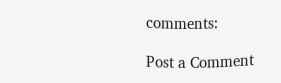comments:

Post a Comment